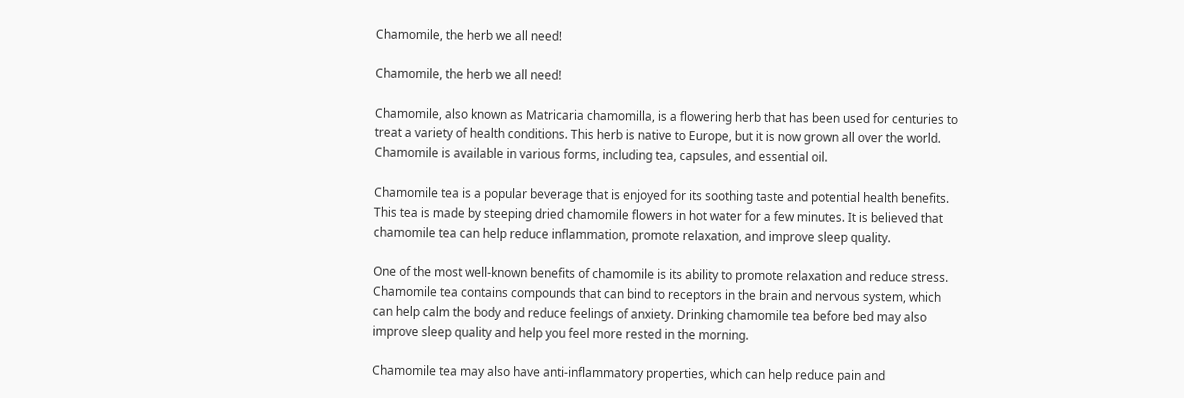Chamomile, the herb we all need!

Chamomile, the herb we all need!

Chamomile, also known as Matricaria chamomilla, is a flowering herb that has been used for centuries to treat a variety of health conditions. This herb is native to Europe, but it is now grown all over the world. Chamomile is available in various forms, including tea, capsules, and essential oil.

Chamomile tea is a popular beverage that is enjoyed for its soothing taste and potential health benefits. This tea is made by steeping dried chamomile flowers in hot water for a few minutes. It is believed that chamomile tea can help reduce inflammation, promote relaxation, and improve sleep quality.

One of the most well-known benefits of chamomile is its ability to promote relaxation and reduce stress. Chamomile tea contains compounds that can bind to receptors in the brain and nervous system, which can help calm the body and reduce feelings of anxiety. Drinking chamomile tea before bed may also improve sleep quality and help you feel more rested in the morning.

Chamomile tea may also have anti-inflammatory properties, which can help reduce pain and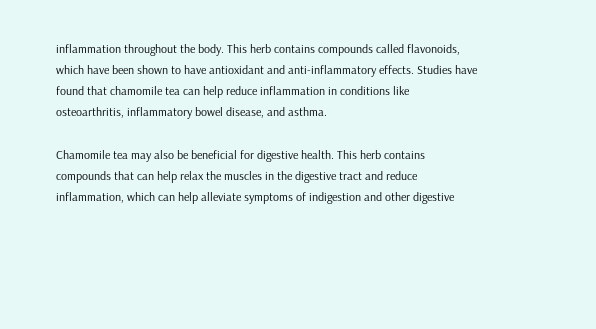inflammation throughout the body. This herb contains compounds called flavonoids, which have been shown to have antioxidant and anti-inflammatory effects. Studies have found that chamomile tea can help reduce inflammation in conditions like osteoarthritis, inflammatory bowel disease, and asthma.

Chamomile tea may also be beneficial for digestive health. This herb contains compounds that can help relax the muscles in the digestive tract and reduce inflammation, which can help alleviate symptoms of indigestion and other digestive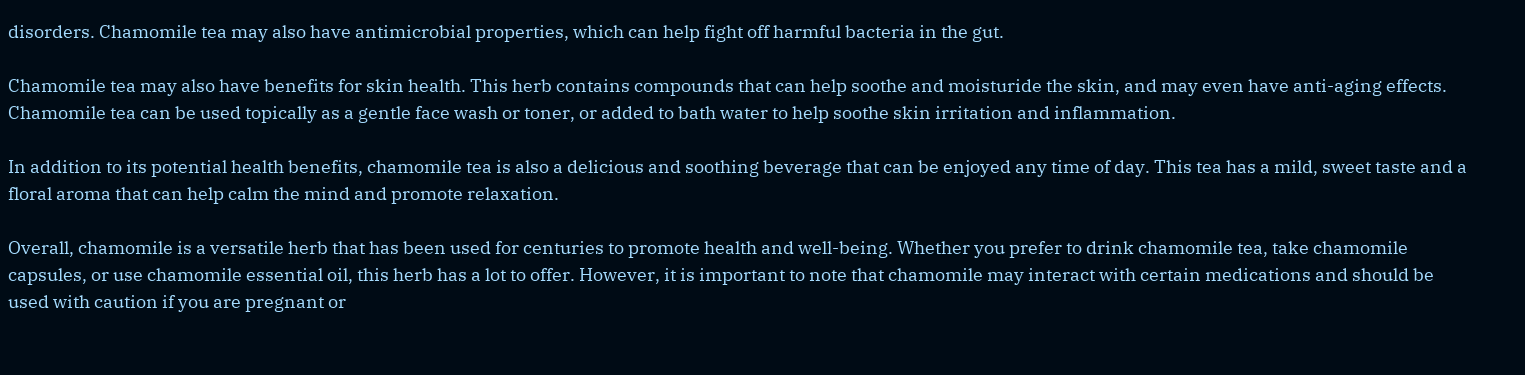disorders. Chamomile tea may also have antimicrobial properties, which can help fight off harmful bacteria in the gut.

Chamomile tea may also have benefits for skin health. This herb contains compounds that can help soothe and moisturide the skin, and may even have anti-aging effects. Chamomile tea can be used topically as a gentle face wash or toner, or added to bath water to help soothe skin irritation and inflammation.

In addition to its potential health benefits, chamomile tea is also a delicious and soothing beverage that can be enjoyed any time of day. This tea has a mild, sweet taste and a floral aroma that can help calm the mind and promote relaxation.

Overall, chamomile is a versatile herb that has been used for centuries to promote health and well-being. Whether you prefer to drink chamomile tea, take chamomile capsules, or use chamomile essential oil, this herb has a lot to offer. However, it is important to note that chamomile may interact with certain medications and should be used with caution if you are pregnant or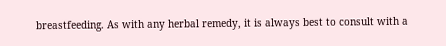breastfeeding. As with any herbal remedy, it is always best to consult with a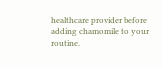healthcare provider before adding chamomile to your routine.